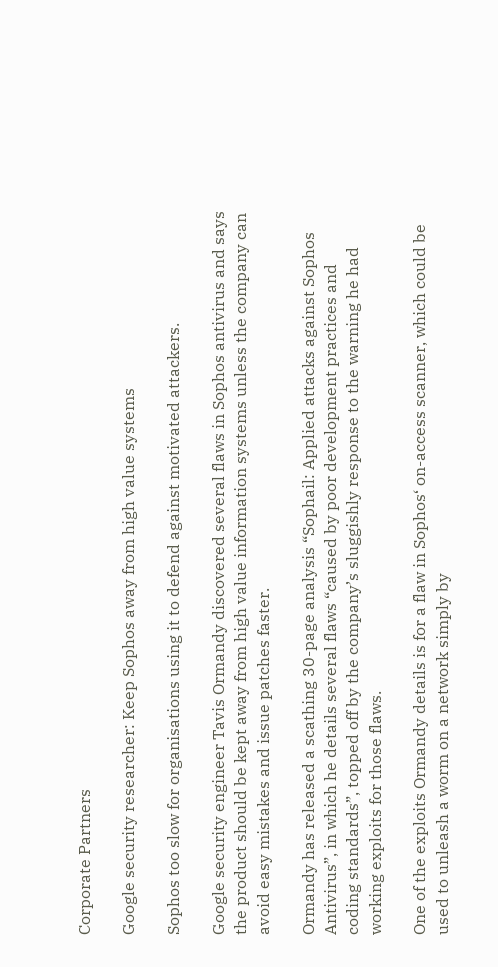Corporate Partners

Google security researcher: Keep Sophos away from high value systems

Sophos too slow for organisations using it to defend against motivated attackers.

Google security engineer Tavis Ormandy discovered several flaws in Sophos antivirus and says the product should be kept away from high value information systems unless the company can avoid easy mistakes and issue patches faster.

Ormandy has released a scathing 30-page analysis “Sophail: Applied attacks against Sophos Antivirus”, in which he details several flaws “caused by poor development practices and coding standards”, topped off by the company’s sluggishly response to the warning he had working exploits for those flaws.

One of the exploits Ormandy details is for a flaw in Sophos‘ on-access scanner, which could be used to unleash a worm on a network simply by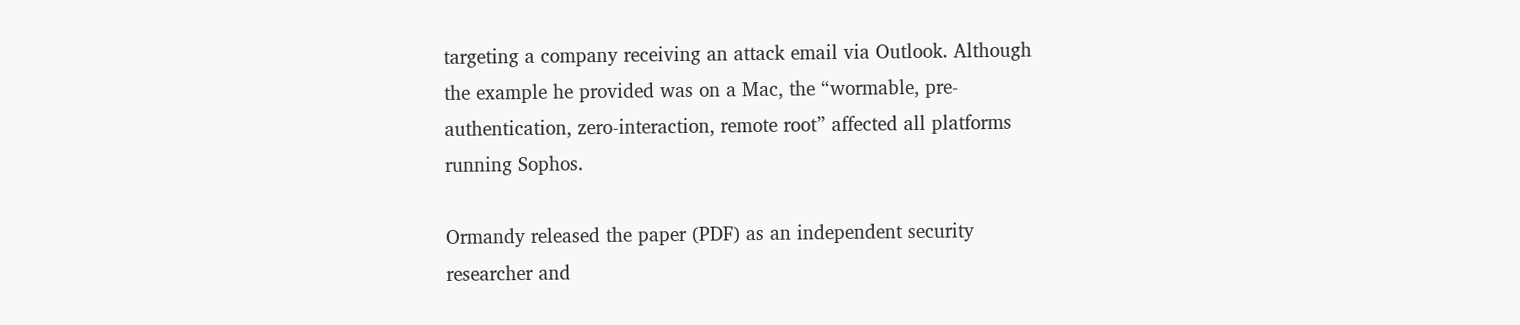targeting a company receiving an attack email via Outlook. Although the example he provided was on a Mac, the “wormable, pre-authentication, zero-interaction, remote root” affected all platforms running Sophos.

Ormandy released the paper (PDF) as an independent security researcher and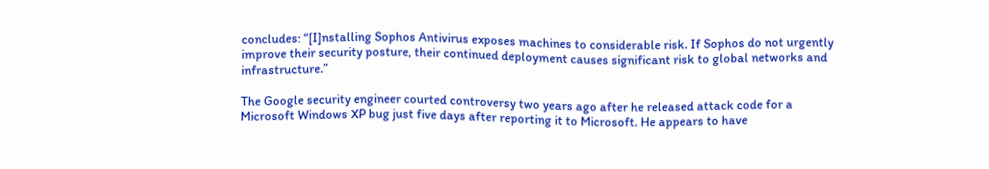concludes: “[I]nstalling Sophos Antivirus exposes machines to considerable risk. If Sophos do not urgently improve their security posture, their continued deployment causes significant risk to global networks and infrastructure.”

The Google security engineer courted controversy two years ago after he released attack code for a Microsoft Windows XP bug just five days after reporting it to Microsoft. He appears to have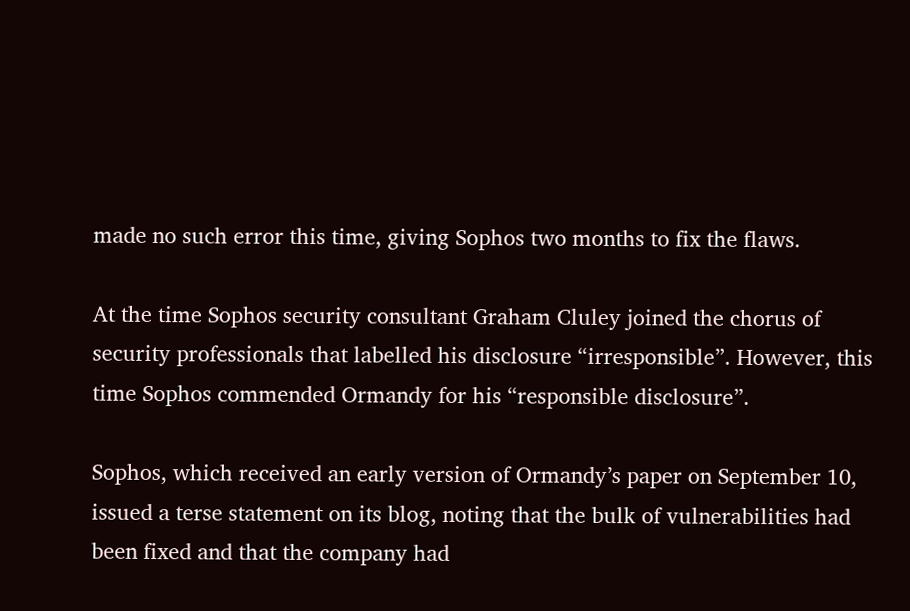made no such error this time, giving Sophos two months to fix the flaws.

At the time Sophos security consultant Graham Cluley joined the chorus of security professionals that labelled his disclosure “irresponsible”. However, this time Sophos commended Ormandy for his “responsible disclosure”.

Sophos, which received an early version of Ormandy’s paper on September 10, issued a terse statement on its blog, noting that the bulk of vulnerabilities had been fixed and that the company had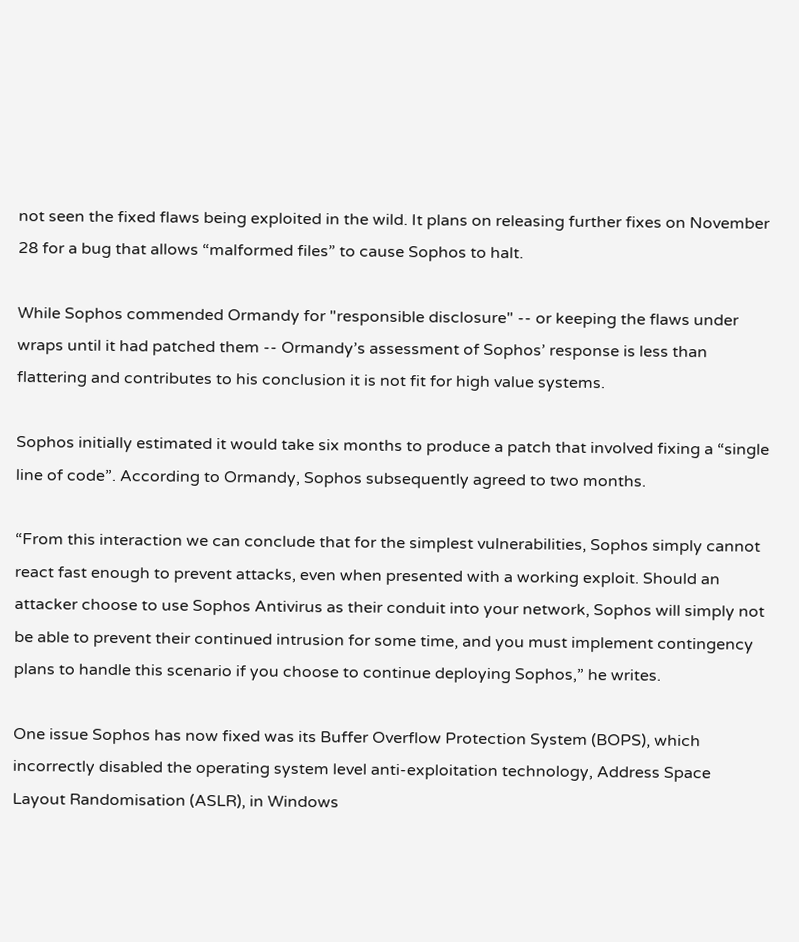not seen the fixed flaws being exploited in the wild. It plans on releasing further fixes on November 28 for a bug that allows “malformed files” to cause Sophos to halt.

While Sophos commended Ormandy for "responsible disclosure" -- or keeping the flaws under wraps until it had patched them -- Ormandy’s assessment of Sophos’ response is less than flattering and contributes to his conclusion it is not fit for high value systems.

Sophos initially estimated it would take six months to produce a patch that involved fixing a “single line of code”. According to Ormandy, Sophos subsequently agreed to two months.

“From this interaction we can conclude that for the simplest vulnerabilities, Sophos simply cannot react fast enough to prevent attacks, even when presented with a working exploit. Should an attacker choose to use Sophos Antivirus as their conduit into your network, Sophos will simply not be able to prevent their continued intrusion for some time, and you must implement contingency plans to handle this scenario if you choose to continue deploying Sophos,” he writes.

One issue Sophos has now fixed was its Buffer Overflow Protection System (BOPS), which incorrectly disabled the operating system level anti-exploitation technology, Address Space Layout Randomisation (ASLR), in Windows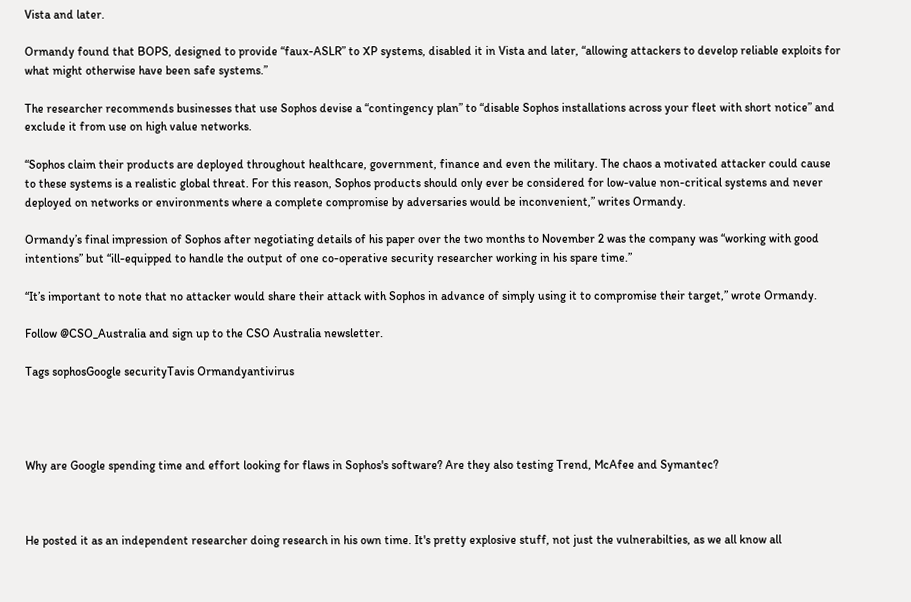Vista and later.

Ormandy found that BOPS, designed to provide “faux-ASLR” to XP systems, disabled it in Vista and later, “allowing attackers to develop reliable exploits for what might otherwise have been safe systems.”

The researcher recommends businesses that use Sophos devise a “contingency plan” to “disable Sophos installations across your fleet with short notice” and exclude it from use on high value networks.

“Sophos claim their products are deployed throughout healthcare, government, finance and even the military. The chaos a motivated attacker could cause to these systems is a realistic global threat. For this reason, Sophos products should only ever be considered for low-value non-critical systems and never deployed on networks or environments where a complete compromise by adversaries would be inconvenient,” writes Ormandy.

Ormandy’s final impression of Sophos after negotiating details of his paper over the two months to November 2 was the company was “working with good intentions” but “ill-equipped to handle the output of one co-operative security researcher working in his spare time.”

“It’s important to note that no attacker would share their attack with Sophos in advance of simply using it to compromise their target,” wrote Ormandy.

Follow @CSO_Australia and sign up to the CSO Australia newsletter.

Tags sophosGoogle securityTavis Ormandyantivirus




Why are Google spending time and effort looking for flaws in Sophos's software? Are they also testing Trend, McAfee and Symantec?



He posted it as an independent researcher doing research in his own time. It's pretty explosive stuff, not just the vulnerabilties, as we all know all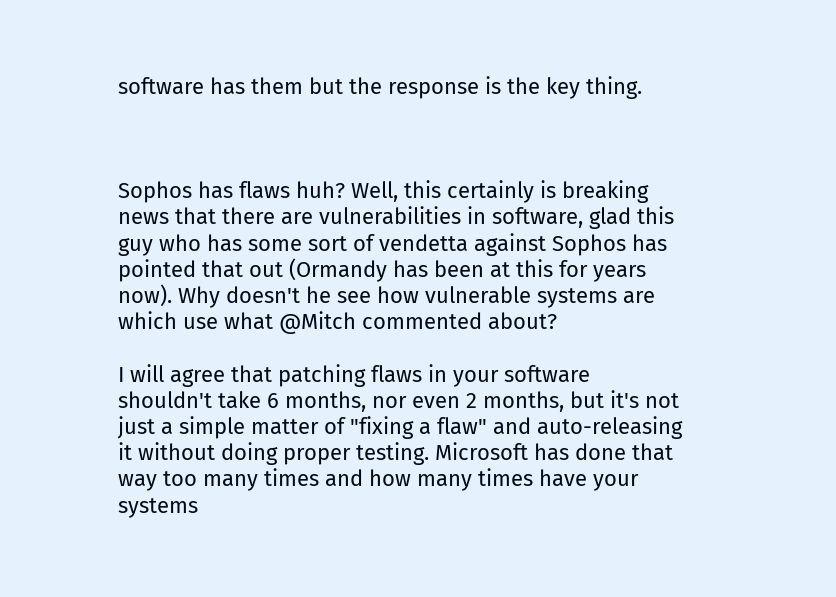software has them but the response is the key thing.



Sophos has flaws huh? Well, this certainly is breaking news that there are vulnerabilities in software, glad this guy who has some sort of vendetta against Sophos has pointed that out (Ormandy has been at this for years now). Why doesn't he see how vulnerable systems are which use what @Mitch commented about?

I will agree that patching flaws in your software shouldn't take 6 months, nor even 2 months, but it's not just a simple matter of "fixing a flaw" and auto-releasing it without doing proper testing. Microsoft has done that way too many times and how many times have your systems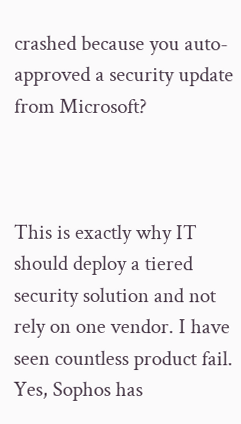crashed because you auto-approved a security update from Microsoft?



This is exactly why IT should deploy a tiered security solution and not rely on one vendor. I have seen countless product fail. Yes, Sophos has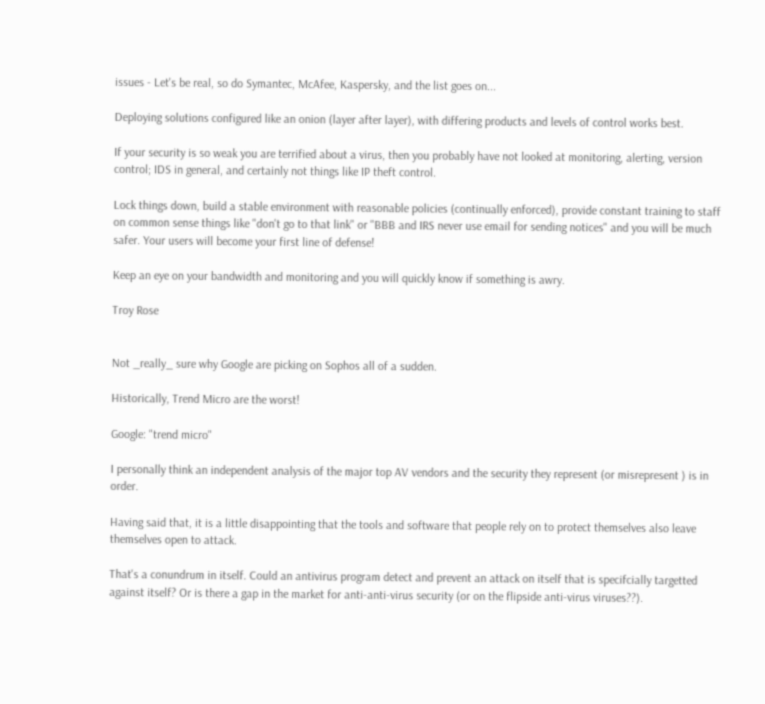issues - Let's be real, so do Symantec, McAfee, Kaspersky, and the list goes on...

Deploying solutions configured like an onion (layer after layer), with differing products and levels of control works best.

If your security is so weak you are terrified about a virus, then you probably have not looked at monitoring, alerting, version control; IDS in general, and certainly not things like IP theft control.

Lock things down, build a stable environment with reasonable policies (continually enforced), provide constant training to staff on common sense things like "don't go to that link" or "BBB and IRS never use email for sending notices" and you will be much safer. Your users will become your first line of defense!

Keep an eye on your bandwidth and monitoring and you will quickly know if something is awry.

Troy Rose


Not _really_ sure why Google are picking on Sophos all of a sudden.

Historically, Trend Micro are the worst!

Google: "trend micro"

I personally think an independent analysis of the major top AV vendors and the security they represent (or misrepresent ) is in order.

Having said that, it is a little disappointing that the tools and software that people rely on to protect themselves also leave themselves open to attack.

That's a conundrum in itself. Could an antivirus program detect and prevent an attack on itself that is specifcially targetted against itself? Or is there a gap in the market for anti-anti-virus security (or on the flipside anti-virus viruses??).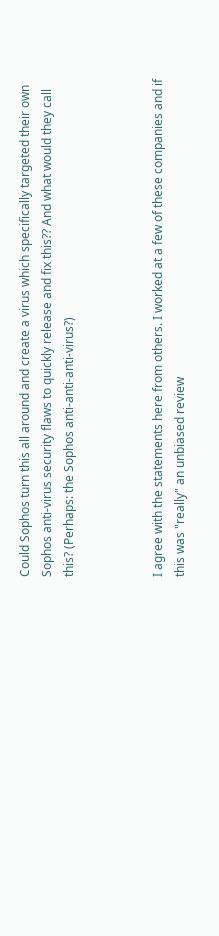Could Sophos turn this all around and create a virus which specifically targeted their own Sophos anti-virus security flaws to quickly release and fix this?? And what would they call this? (Perhaps: the Sophos anti-anti-anti-virus?)



I agree with the statements here from others. I worked at a few of these companies and if this was "really" an unbiased review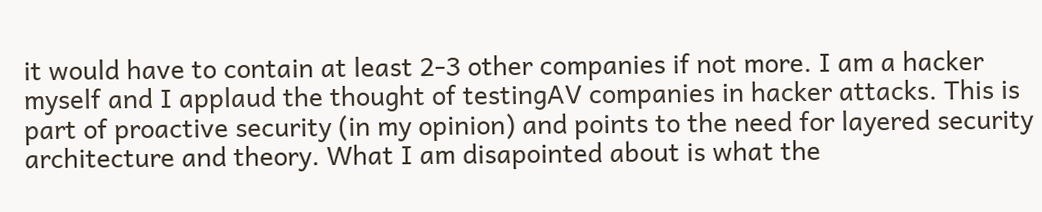it would have to contain at least 2-3 other companies if not more. I am a hacker myself and I applaud the thought of testingAV companies in hacker attacks. This is part of proactive security (in my opinion) and points to the need for layered security architecture and theory. What I am disapointed about is what the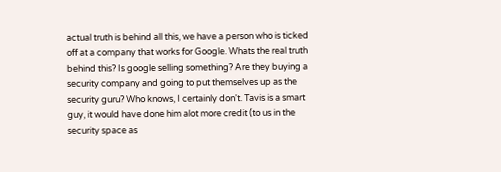actual truth is behind all this, we have a person who is ticked off at a company that works for Google. Whats the real truth behind this? Is google selling something? Are they buying a security company and going to put themselves up as the security guru? Who knows, I certainly don't. Tavis is a smart guy, it would have done him alot more credit (to us in the security space as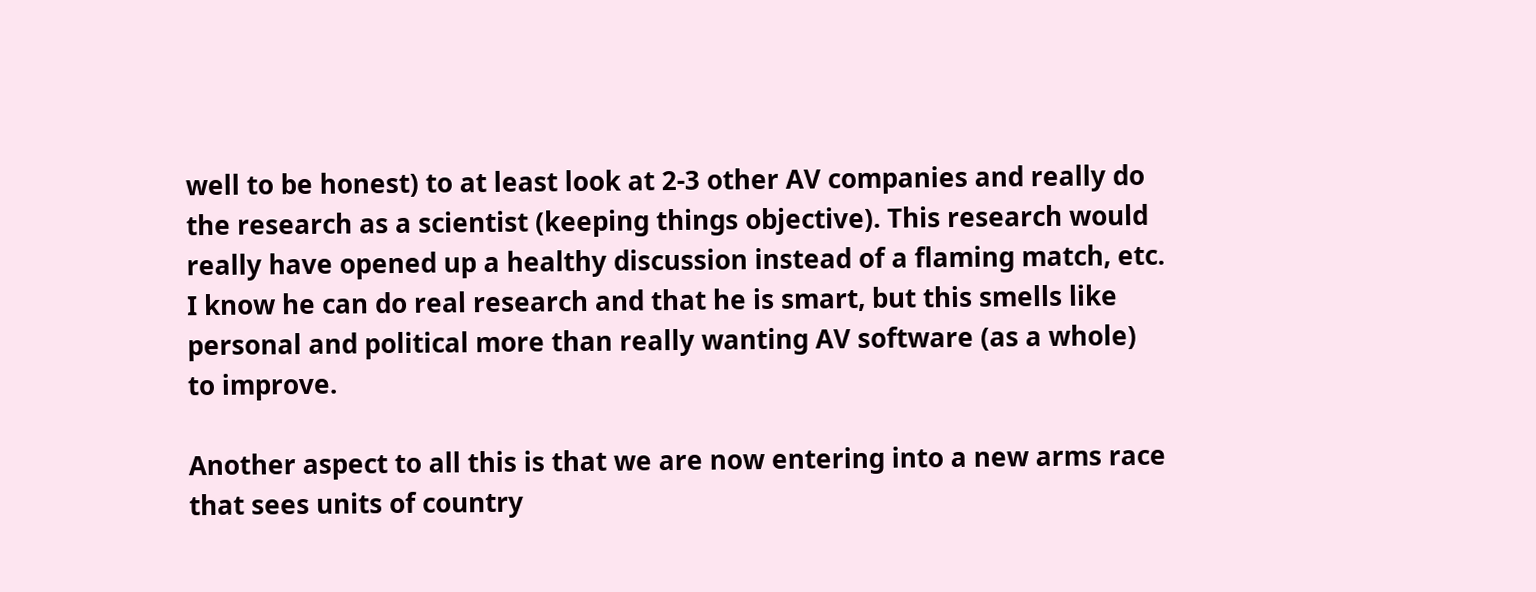well to be honest) to at least look at 2-3 other AV companies and really do the research as a scientist (keeping things objective). This research would really have opened up a healthy discussion instead of a flaming match, etc. I know he can do real research and that he is smart, but this smells like personal and political more than really wanting AV software (as a whole) to improve.

Another aspect to all this is that we are now entering into a new arms race that sees units of country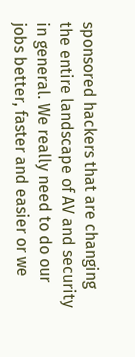sponsored hackers that are changing the entire landscape of AV and security in general. We really need to do our jobs better, faster and easier or we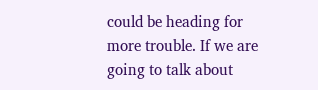could be heading for more trouble. If we are going to talk about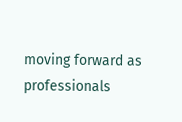moving forward as professionals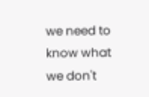we need to know what we don't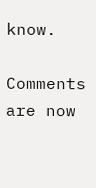know.

Comments are now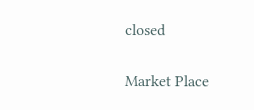closed

Market Place